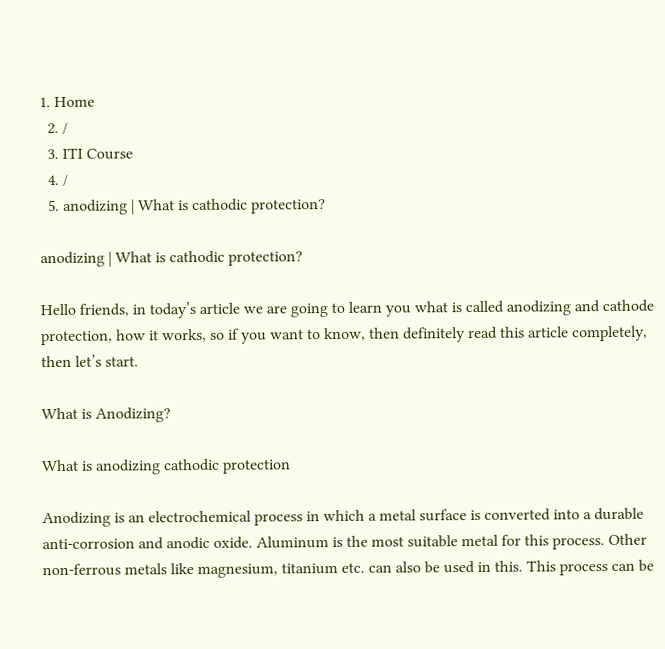1. Home
  2. /
  3. ITI Course
  4. /
  5. anodizing | What is cathodic protection?

anodizing | What is cathodic protection?

Hello friends, in today’s article we are going to learn you what is called anodizing and cathode protection, how it works, so if you want to know, then definitely read this article completely, then let’s start.

What is Anodizing?

What is anodizing cathodic protection

Anodizing is an electrochemical process in which a metal surface is converted into a durable anti-corrosion and anodic oxide. Aluminum is the most suitable metal for this process. Other non-ferrous metals like magnesium, titanium etc. can also be used in this. This process can be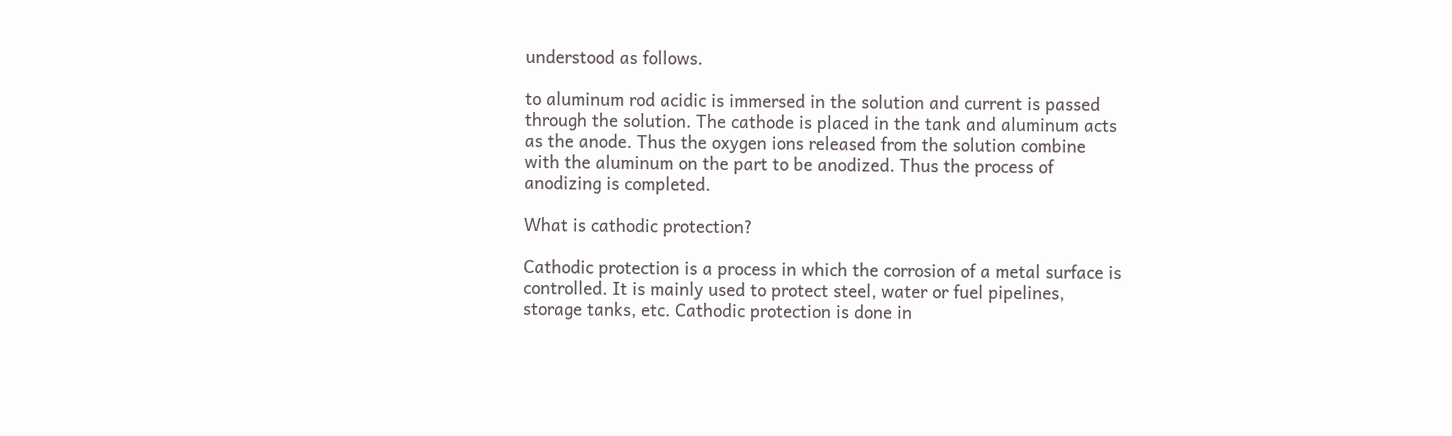understood as follows.

to aluminum rod acidic is immersed in the solution and current is passed through the solution. The cathode is placed in the tank and aluminum acts as the anode. Thus the oxygen ions released from the solution combine with the aluminum on the part to be anodized. Thus the process of anodizing is completed.

What is cathodic protection?

Cathodic protection is a process in which the corrosion of a metal surface is controlled. It is mainly used to protect steel, water or fuel pipelines, storage tanks, etc. Cathodic protection is done in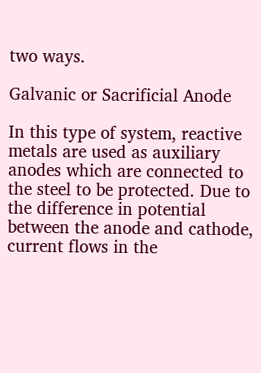two ways.

Galvanic or Sacrificial Anode

In this type of system, reactive metals are used as auxiliary anodes which are connected to the steel to be protected. Due to the difference in potential between the anode and cathode, current flows in the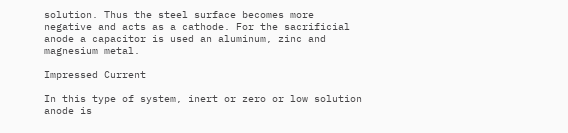solution. Thus the steel surface becomes more negative and acts as a cathode. For the sacrificial anode a capacitor is used an aluminum, zinc and magnesium metal.

Impressed Current

In this type of system, inert or zero or low solution anode is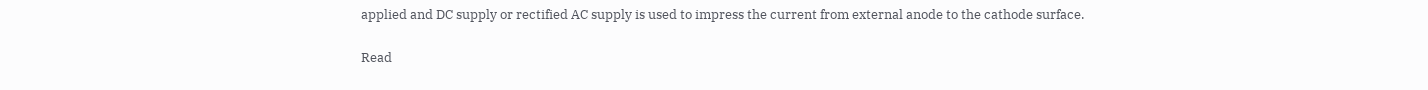applied and DC supply or rectified AC supply is used to impress the current from external anode to the cathode surface.

Read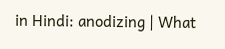in Hindi: anodizing | What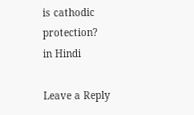is cathodic protection?
in Hindi

Leave a Reply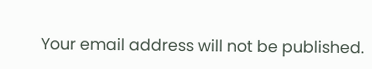Your email address will not be published.